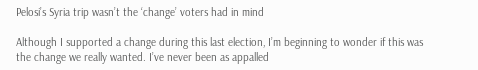Pelosi’s Syria trip wasn’t the ‘change’ voters had in mind

Although I supported a change during this last election, I’m beginning to wonder if this was the change we really wanted. I’ve never been as appalled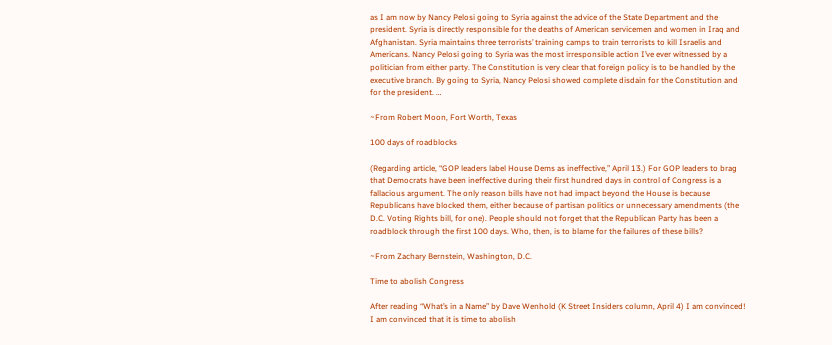as I am now by Nancy Pelosi going to Syria against the advice of the State Department and the president. Syria is directly responsible for the deaths of American servicemen and women in Iraq and Afghanistan. Syria maintains three terrorists’ training camps to train terrorists to kill Israelis and Americans. Nancy Pelosi going to Syria was the most irresponsible action I’ve ever witnessed by a politician from either party. The Constitution is very clear that foreign policy is to be handled by the executive branch. By going to Syria, Nancy Pelosi showed complete disdain for the Constitution and for the president. …

~From Robert Moon, Fort Worth, Texas

100 days of roadblocks

(Regarding article, “GOP leaders label House Dems as ineffective,” April 13.) For GOP leaders to brag that Democrats have been ineffective during their first hundred days in control of Congress is a fallacious argument. The only reason bills have not had impact beyond the House is because Republicans have blocked them, either because of partisan politics or unnecessary amendments (the D.C. Voting Rights bill, for one). People should not forget that the Republican Party has been a roadblock through the first 100 days. Who, then, is to blame for the failures of these bills?

~From Zachary Bernstein, Washington, D.C.

Time to abolish Congress

After reading “What’s in a Name” by Dave Wenhold (K Street Insiders column, April 4) I am convinced! I am convinced that it is time to abolish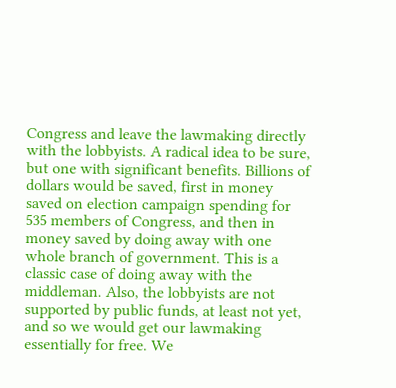Congress and leave the lawmaking directly with the lobbyists. A radical idea to be sure, but one with significant benefits. Billions of dollars would be saved, first in money saved on election campaign spending for 535 members of Congress, and then in money saved by doing away with one whole branch of government. This is a classic case of doing away with the middleman. Also, the lobbyists are not supported by public funds, at least not yet, and so we would get our lawmaking essentially for free. We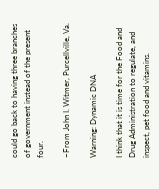could go back to having three branches of government instead of the present four.

~From John I. Witmer, Purcellville, Va.

Warning: Dynamic DNA

I think that it is time for the Food and Drug Administration to regulate, and inspect, pet food and vitamins.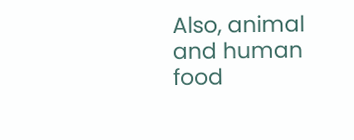Also, animal and human food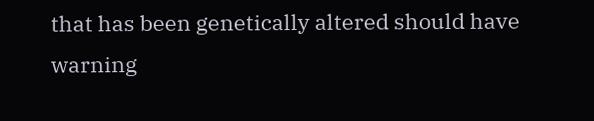that has been genetically altered should have warning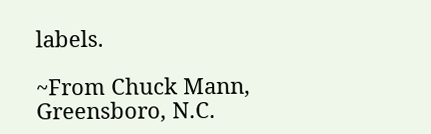labels.

~From Chuck Mann, Greensboro, N.C.